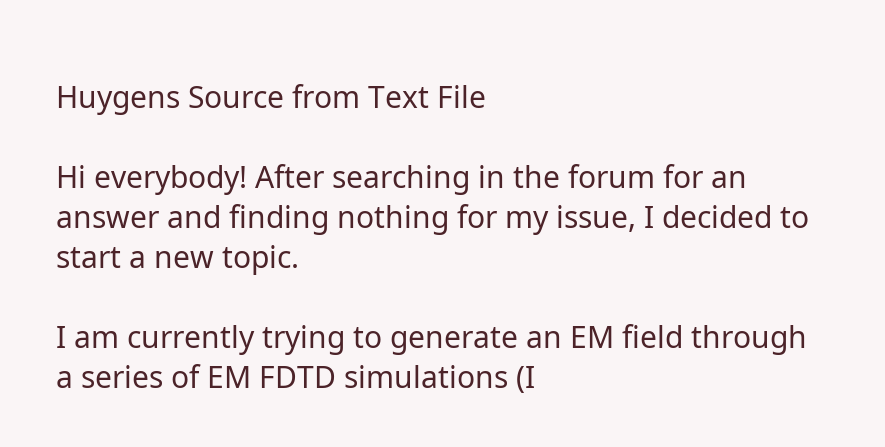Huygens Source from Text File

Hi everybody! After searching in the forum for an answer and finding nothing for my issue, I decided to start a new topic.

I am currently trying to generate an EM field through a series of EM FDTD simulations (I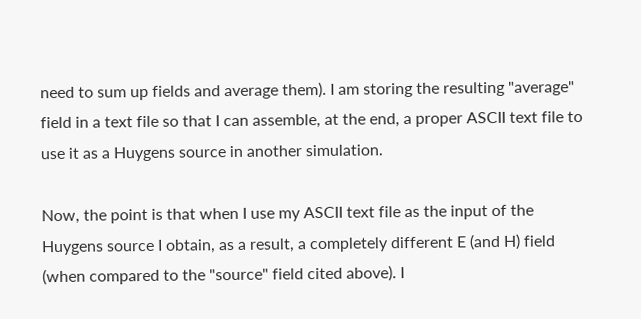need to sum up fields and average them). I am storing the resulting "average" field in a text file so that I can assemble, at the end, a proper ASCII text file to use it as a Huygens source in another simulation.

Now, the point is that when I use my ASCII text file as the input of the Huygens source I obtain, as a result, a completely different E (and H) field (when compared to the "source" field cited above). I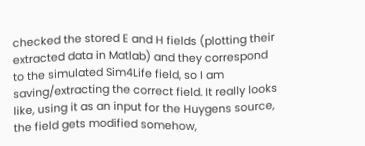checked the stored E and H fields (plotting their extracted data in Matlab) and they correspond to the simulated Sim4Life field, so I am saving/extracting the correct field. It really looks like, using it as an input for the Huygens source, the field gets modified somehow,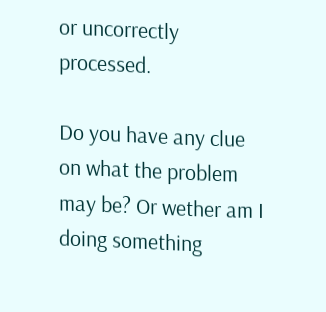or uncorrectly processed.

Do you have any clue on what the problem may be? Or wether am I doing something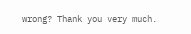wrong? Thank you very much.